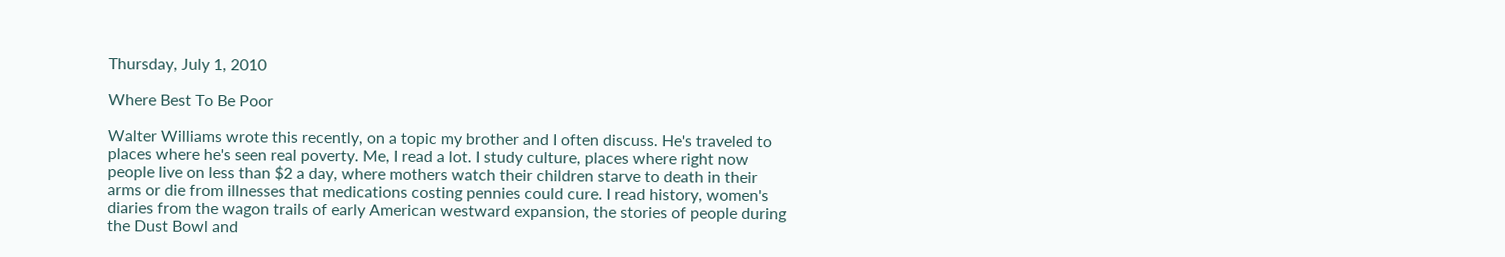Thursday, July 1, 2010

Where Best To Be Poor

Walter Williams wrote this recently, on a topic my brother and I often discuss. He's traveled to places where he's seen real poverty. Me, I read a lot. I study culture, places where right now people live on less than $2 a day, where mothers watch their children starve to death in their arms or die from illnesses that medications costing pennies could cure. I read history, women's diaries from the wagon trails of early American westward expansion, the stories of people during the Dust Bowl and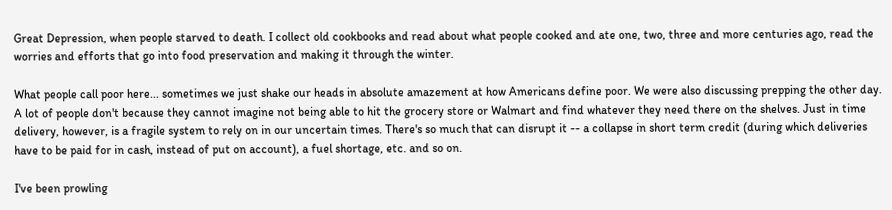Great Depression, when people starved to death. I collect old cookbooks and read about what people cooked and ate one, two, three and more centuries ago, read the worries and efforts that go into food preservation and making it through the winter.

What people call poor here... sometimes we just shake our heads in absolute amazement at how Americans define poor. We were also discussing prepping the other day. A lot of people don't because they cannot imagine not being able to hit the grocery store or Walmart and find whatever they need there on the shelves. Just in time delivery, however, is a fragile system to rely on in our uncertain times. There's so much that can disrupt it -- a collapse in short term credit (during which deliveries have to be paid for in cash, instead of put on account), a fuel shortage, etc. and so on.

I've been prowling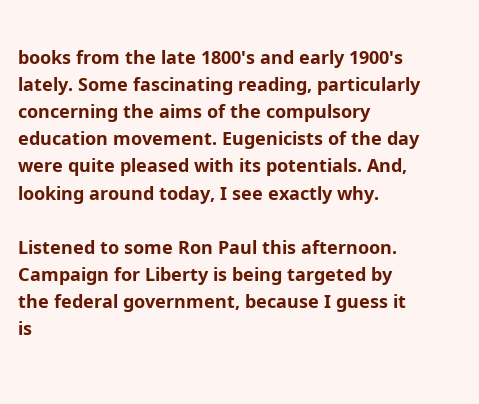books from the late 1800's and early 1900's lately. Some fascinating reading, particularly concerning the aims of the compulsory education movement. Eugenicists of the day were quite pleased with its potentials. And, looking around today, I see exactly why.

Listened to some Ron Paul this afternoon. Campaign for Liberty is being targeted by the federal government, because I guess it is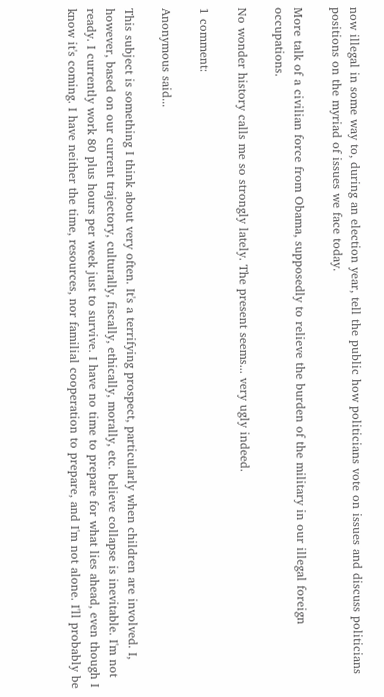now illegal in some way to, during an election year, tell the public how politicians vote on issues and discuss politicians positions on the myriad of issues we face today.

More talk of a civilian force from Obama, supposedly to relieve the burden of the military in our illegal foreign occupations.

No wonder history calls me so strongly lately. The present seems... very ugly indeed.

1 comment:

Anonymous said...

This subject is something I think about very often. It's a terrifying prospect, particularly when children are involved. I, however, based on our current trajectory, culturally, fiscally, ethically, morally, etc. believe collapse is inevitable. I'm not ready. I currently work 80 plus hours per week just to survive. I have no time to prepare for what lies ahead, even though I know it's coming. I have neither the time, resources, nor familial cooperation to prepare, and I'm not alone. I'll probably be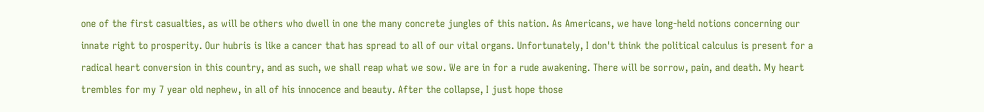one of the first casualties, as will be others who dwell in one the many concrete jungles of this nation. As Americans, we have long-held notions concerning our innate right to prosperity. Our hubris is like a cancer that has spread to all of our vital organs. Unfortunately, I don't think the political calculus is present for a radical heart conversion in this country, and as such, we shall reap what we sow. We are in for a rude awakening. There will be sorrow, pain, and death. My heart trembles for my 7 year old nephew, in all of his innocence and beauty. After the collapse, I just hope those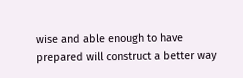wise and able enough to have prepared will construct a better way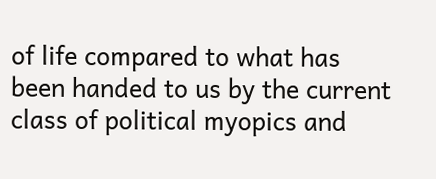of life compared to what has been handed to us by the current class of political myopics and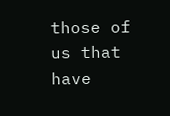those of us that have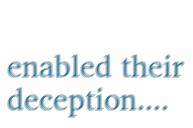enabled their deception....